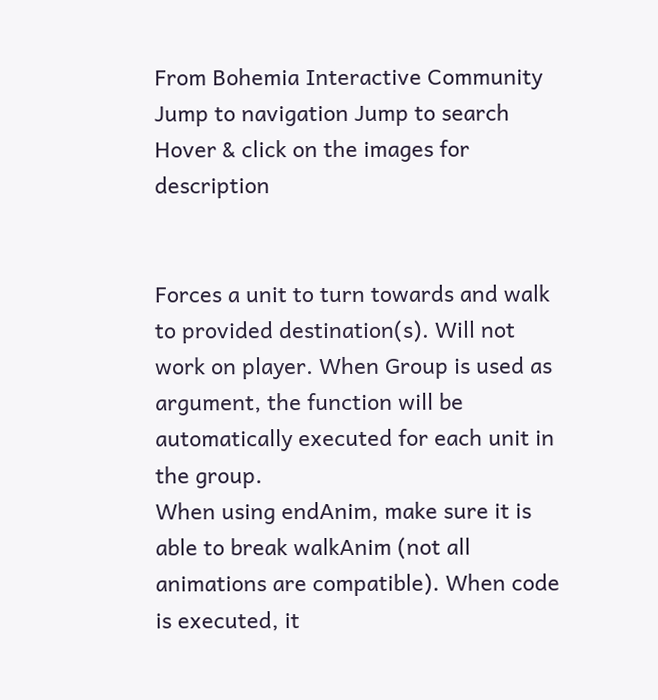From Bohemia Interactive Community
Jump to navigation Jump to search
Hover & click on the images for description


Forces a unit to turn towards and walk to provided destination(s). Will not work on player. When Group is used as argument, the function will be automatically executed for each unit in the group.
When using endAnim, make sure it is able to break walkAnim (not all animations are compatible). When code is executed, it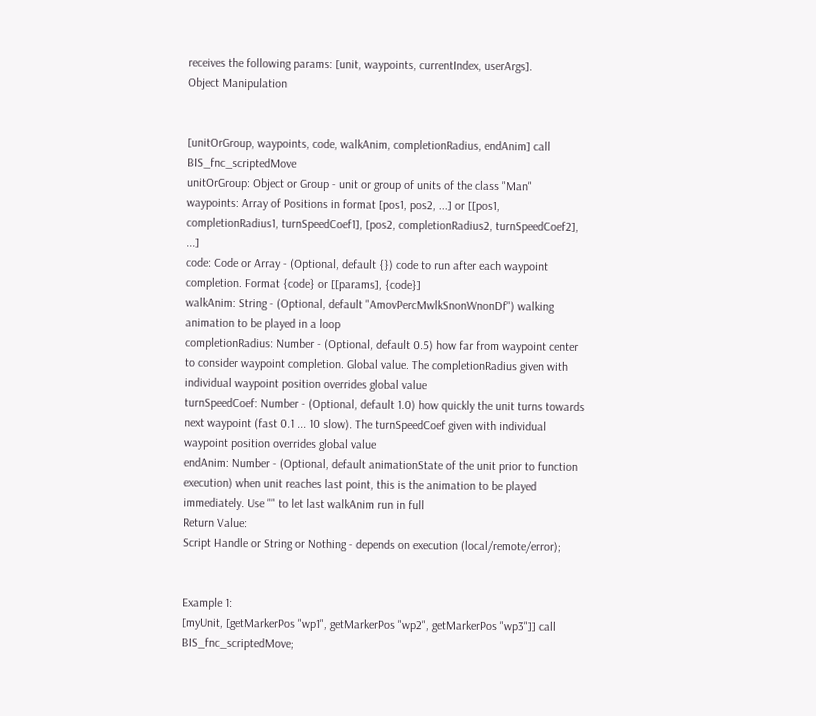receives the following params: [unit, waypoints, currentIndex, userArgs].
Object Manipulation


[unitOrGroup, waypoints, code, walkAnim, completionRadius, endAnim] call BIS_fnc_scriptedMove
unitOrGroup: Object or Group - unit or group of units of the class "Man"
waypoints: Array of Positions in format [pos1, pos2, ...] or [[pos1, completionRadius1, turnSpeedCoef1], [pos2, completionRadius2, turnSpeedCoef2], ...]
code: Code or Array - (Optional, default {}) code to run after each waypoint completion. Format {code} or [[params], {code}]
walkAnim: String - (Optional, default "AmovPercMwlkSnonWnonDf") walking animation to be played in a loop
completionRadius: Number - (Optional, default 0.5) how far from waypoint center to consider waypoint completion. Global value. The completionRadius given with individual waypoint position overrides global value
turnSpeedCoef: Number - (Optional, default 1.0) how quickly the unit turns towards next waypoint (fast 0.1 ... 10 slow). The turnSpeedCoef given with individual waypoint position overrides global value
endAnim: Number - (Optional, default animationState of the unit prior to function execution) when unit reaches last point, this is the animation to be played immediately. Use "" to let last walkAnim run in full
Return Value:
Script Handle or String or Nothing - depends on execution (local/remote/error);


Example 1:
[myUnit, [getMarkerPos "wp1", getMarkerPos "wp2", getMarkerPos "wp3"]] call BIS_fnc_scriptedMove;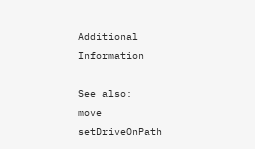Additional Information

See also:
move setDriveOnPath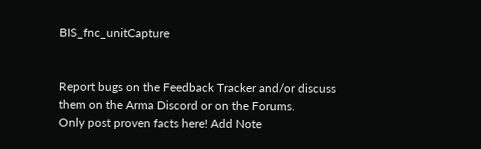BIS_fnc_unitCapture


Report bugs on the Feedback Tracker and/or discuss them on the Arma Discord or on the Forums.
Only post proven facts here! Add Note